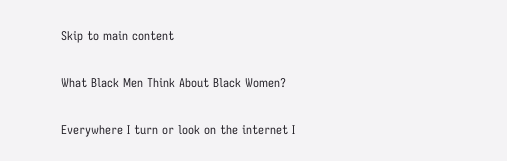Skip to main content

What Black Men Think About Black Women?

Everywhere I turn or look on the internet I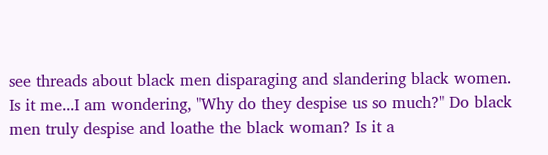see threads about black men disparaging and slandering black women. Is it me...I am wondering, "Why do they despise us so much?" Do black men truly despise and loathe the black woman? Is it a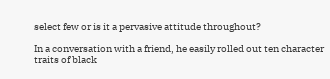select few or is it a pervasive attitude throughout?

In a conversation with a friend, he easily rolled out ten character traits of black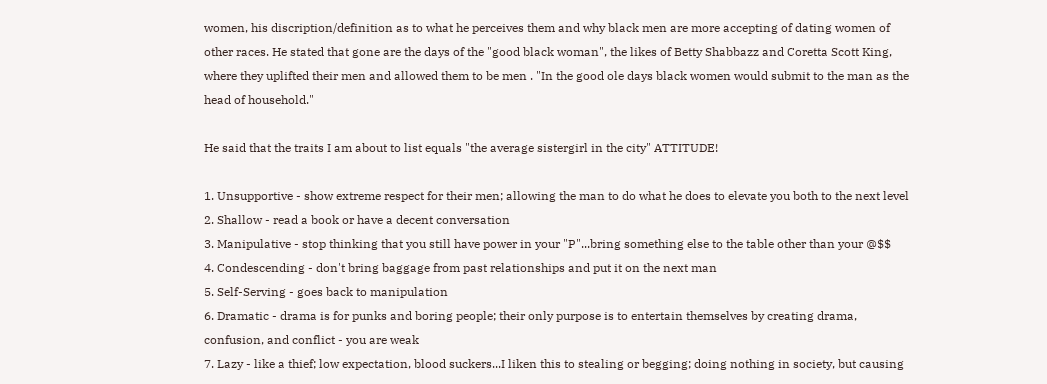women, his discription/definition as to what he perceives them and why black men are more accepting of dating women of other races. He stated that gone are the days of the "good black woman", the likes of Betty Shabbazz and Coretta Scott King, where they uplifted their men and allowed them to be men . "In the good ole days black women would submit to the man as the head of household."

He said that the traits I am about to list equals "the average sistergirl in the city" ATTITUDE!

1. Unsupportive - show extreme respect for their men; allowing the man to do what he does to elevate you both to the next level
2. Shallow - read a book or have a decent conversation
3. Manipulative - stop thinking that you still have power in your "P"...bring something else to the table other than your @$$
4. Condescending - don't bring baggage from past relationships and put it on the next man
5. Self-Serving - goes back to manipulation
6. Dramatic - drama is for punks and boring people; their only purpose is to entertain themselves by creating drama, confusion, and conflict - you are weak
7. Lazy - like a thief; low expectation, blood suckers...I liken this to stealing or begging; doing nothing in society, but causing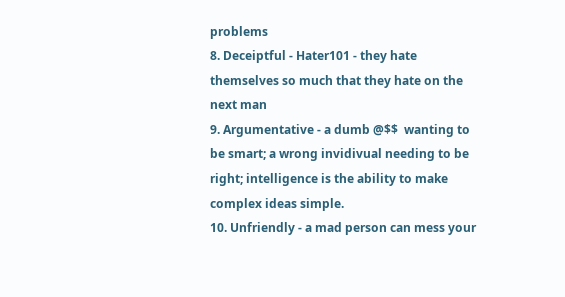problems
8. Deceiptful - Hater101 - they hate themselves so much that they hate on the next man
9. Argumentative - a dumb @$$  wanting to be smart; a wrong invidivual needing to be right; intelligence is the ability to make complex ideas simple.
10. Unfriendly - a mad person can mess your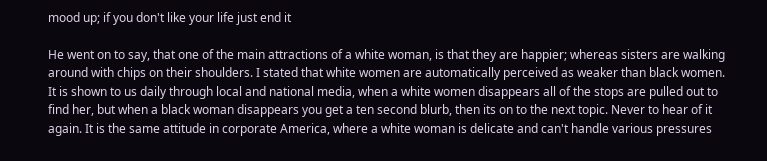mood up; if you don't like your life just end it

He went on to say, that one of the main attractions of a white woman, is that they are happier; whereas sisters are walking around with chips on their shoulders. I stated that white women are automatically perceived as weaker than black women. It is shown to us daily through local and national media, when a white women disappears all of the stops are pulled out to find her, but when a black woman disappears you get a ten second blurb, then its on to the next topic. Never to hear of it again. It is the same attitude in corporate America, where a white woman is delicate and can't handle various pressures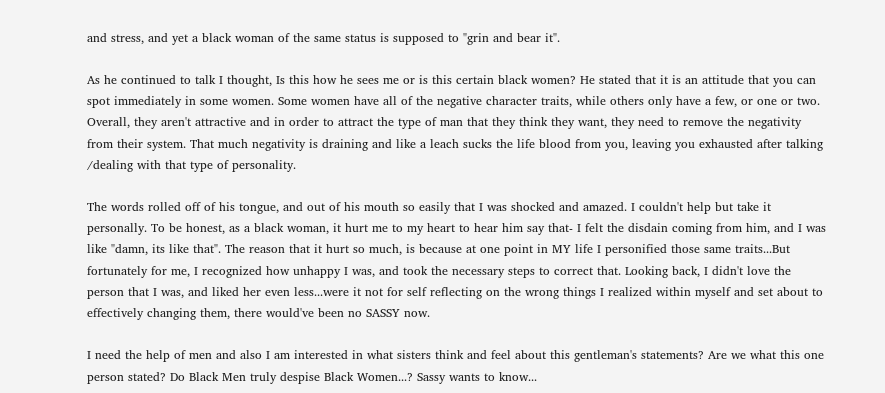and stress, and yet a black woman of the same status is supposed to "grin and bear it".

As he continued to talk I thought, Is this how he sees me or is this certain black women? He stated that it is an attitude that you can spot immediately in some women. Some women have all of the negative character traits, while others only have a few, or one or two. Overall, they aren't attractive and in order to attract the type of man that they think they want, they need to remove the negativity from their system. That much negativity is draining and like a leach sucks the life blood from you, leaving you exhausted after talking /dealing with that type of personality.

The words rolled off of his tongue, and out of his mouth so easily that I was shocked and amazed. I couldn't help but take it personally. To be honest, as a black woman, it hurt me to my heart to hear him say that- I felt the disdain coming from him, and I was like "damn, its like that". The reason that it hurt so much, is because at one point in MY life I personified those same traits...But fortunately for me, I recognized how unhappy I was, and took the necessary steps to correct that. Looking back, I didn't love the person that I was, and liked her even less...were it not for self reflecting on the wrong things I realized within myself and set about to effectively changing them, there would've been no SASSY now.

I need the help of men and also I am interested in what sisters think and feel about this gentleman's statements? Are we what this one person stated? Do Black Men truly despise Black Women...? Sassy wants to know...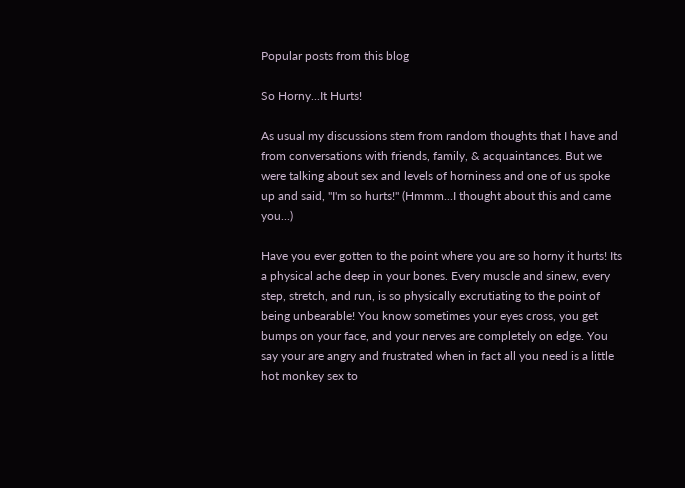Popular posts from this blog

So Horny...It Hurts!

As usual my discussions stem from random thoughts that I have and from conversations with friends, family, & acquaintances. But we were talking about sex and levels of horniness and one of us spoke up and said, "I'm so hurts!" (Hmmm...I thought about this and came you...)

Have you ever gotten to the point where you are so horny it hurts! Its a physical ache deep in your bones. Every muscle and sinew, every step, stretch, and run, is so physically excrutiating to the point of being unbearable! You know sometimes your eyes cross, you get bumps on your face, and your nerves are completely on edge. You say your are angry and frustrated when in fact all you need is a little hot monkey sex to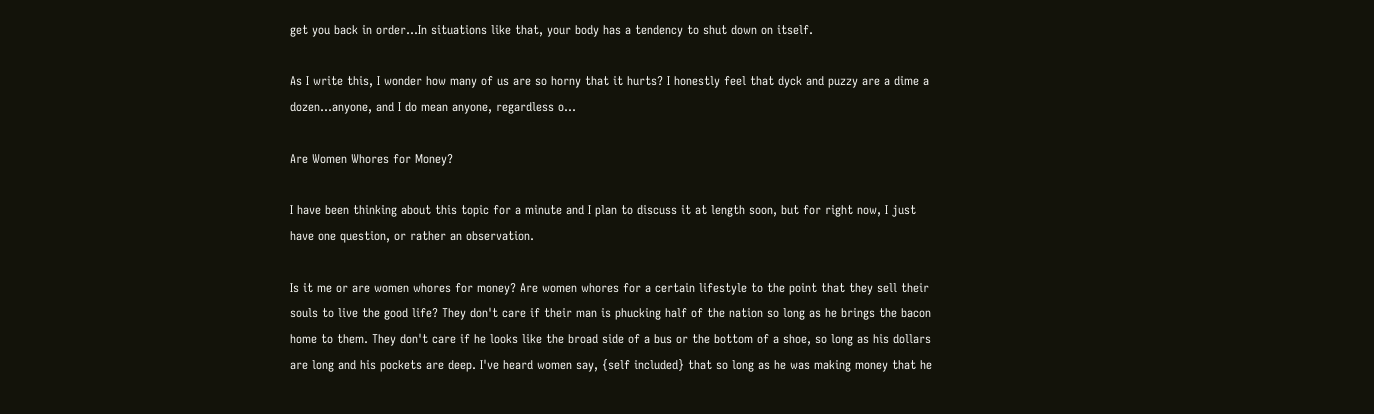get you back in order...In situations like that, your body has a tendency to shut down on itself.

As I write this, I wonder how many of us are so horny that it hurts? I honestly feel that dyck and puzzy are a dime a dozen...anyone, and I do mean anyone, regardless o…

Are Women Whores for Money?

I have been thinking about this topic for a minute and I plan to discuss it at length soon, but for right now, I just have one question, or rather an observation.

Is it me or are women whores for money? Are women whores for a certain lifestyle to the point that they sell their souls to live the good life? They don't care if their man is phucking half of the nation so long as he brings the bacon home to them. They don't care if he looks like the broad side of a bus or the bottom of a shoe, so long as his dollars are long and his pockets are deep. I've heard women say, {self included} that so long as he was making money that he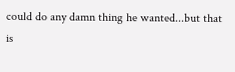could do any damn thing he wanted...but that is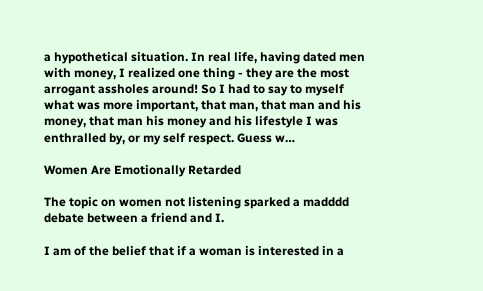a hypothetical situation. In real life, having dated men with money, I realized one thing - they are the most arrogant assholes around! So I had to say to myself what was more important, that man, that man and his money, that man his money and his lifestyle I was enthralled by, or my self respect. Guess w…

Women Are Emotionally Retarded

The topic on women not listening sparked a madddd debate between a friend and I.

I am of the belief that if a woman is interested in a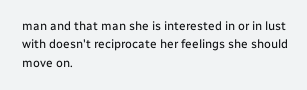man and that man she is interested in or in lust with doesn't reciprocate her feelings she should move on.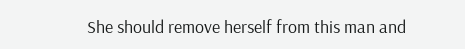She should remove herself from this man and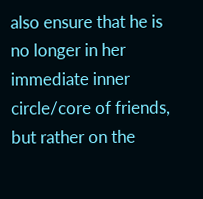also ensure that he is no longer in her immediate inner circle/core of friends, but rather on the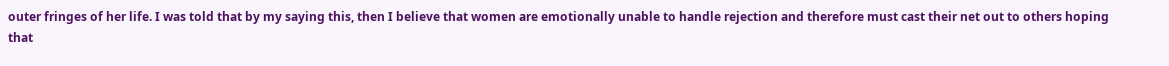outer fringes of her life. I was told that by my saying this, then I believe that women are emotionally unable to handle rejection and therefore must cast their net out to others hoping that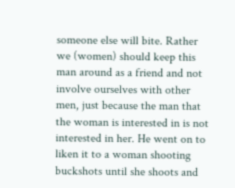someone else will bite. Rather we (women) should keep this man around as a friend and not involve ourselves with other men, just because the man that the woman is interested in is not interested in her. He went on to liken it to a woman shooting buckshots until she shoots and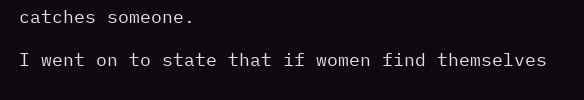catches someone.

I went on to state that if women find themselves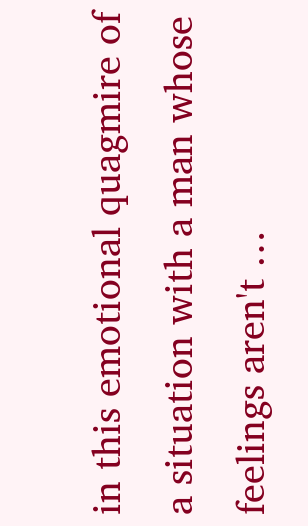in this emotional quagmire of a situation with a man whose feelings aren't …